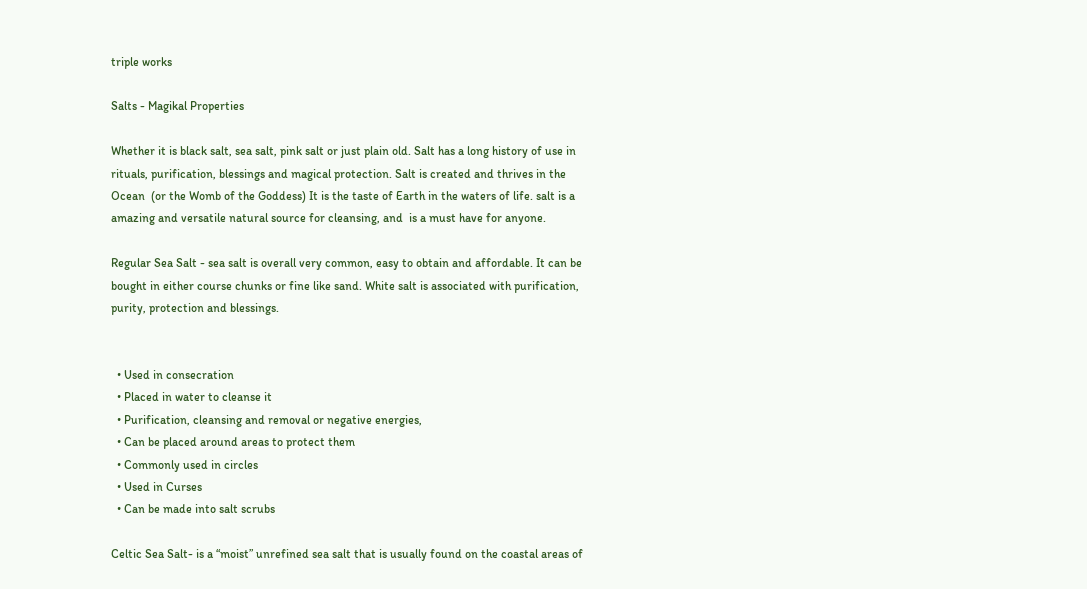triple works

Salts - Magikal Properties

Whether it is black salt, sea salt, pink salt or just plain old. Salt has a long history of use in rituals, purification, blessings and magical protection. Salt is created and thrives in the Ocean  (or the Womb of the Goddess) It is the taste of Earth in the waters of life. salt is a amazing and versatile natural source for cleansing, and  is a must have for anyone.

Regular Sea Salt - sea salt is overall very common, easy to obtain and affordable. It can be bought in either course chunks or fine like sand. White salt is associated with purification, purity, protection and blessings.


  • Used in consecration
  • Placed in water to cleanse it
  • Purification, cleansing and removal or negative energies,
  • Can be placed around areas to protect them
  • Commonly used in circles
  • Used in Curses
  • Can be made into salt scrubs

Celtic Sea Salt- is a “moist” unrefined sea salt that is usually found on the coastal areas of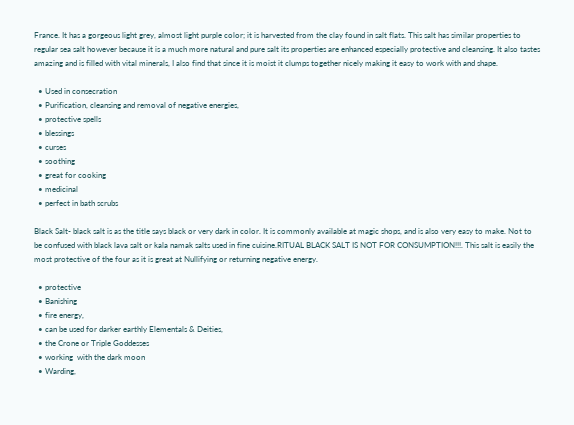France. It has a gorgeous light grey, almost light purple color; it is harvested from the clay found in salt flats. This salt has similar properties to regular sea salt however because it is a much more natural and pure salt its properties are enhanced especially protective and cleansing. It also tastes amazing and is filled with vital minerals, I also find that since it is moist it clumps together nicely making it easy to work with and shape.

  • Used in consecration
  • Purification, cleansing and removal of negative energies,
  • protective spells
  • blessings
  • curses
  • soothing
  • great for cooking
  • medicinal
  • perfect in bath scrubs

Black Salt- black salt is as the title says black or very dark in color. It is commonly available at magic shops, and is also very easy to make. Not to be confused with black lava salt or kala namak salts used in fine cuisine.RITUAL BLACK SALT IS NOT FOR CONSUMPTION!!!. This salt is easily the most protective of the four as it is great at Nullifying or returning negative energy.

  • protective
  • Banishing
  • fire energy,
  • can be used for darker earthly Elementals & Deities,
  • the Crone or Triple Goddesses
  • working  with the dark moon
  • Warding,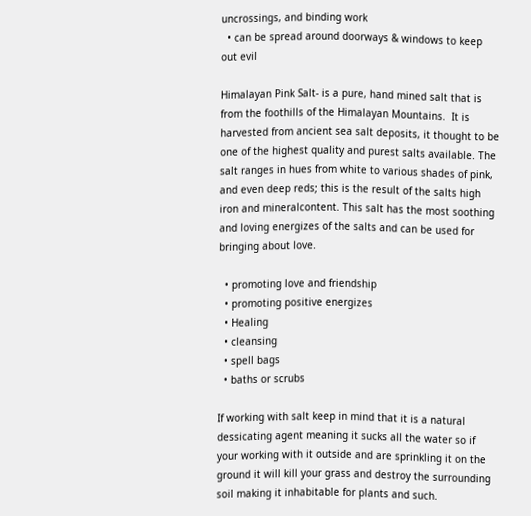uncrossings, and binding work
  • can be spread around doorways & windows to keep out evil

Himalayan Pink Salt- is a pure, hand mined salt that is from the foothills of the Himalayan Mountains.  It is harvested from ancient sea salt deposits, it thought to be one of the highest quality and purest salts available. The salt ranges in hues from white to various shades of pink,  and even deep reds; this is the result of the salts high iron and mineralcontent. This salt has the most soothing and loving energizes of the salts and can be used for bringing about love.

  • promoting love and friendship
  • promoting positive energizes
  • Healing
  • cleansing
  • spell bags
  • baths or scrubs

If working with salt keep in mind that it is a natural dessicating agent meaning it sucks all the water so if your working with it outside and are sprinkling it on the ground it will kill your grass and destroy the surrounding soil making it inhabitable for plants and such.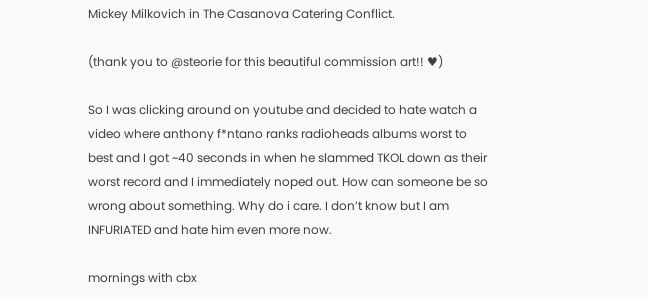Mickey Milkovich in The Casanova Catering Conflict.

(thank you to @steorie for this beautiful commission art!! ♥)

So I was clicking around on youtube and decided to hate watch a video where anthony f*ntano ranks radioheads albums worst to best and I got ~40 seconds in when he slammed TKOL down as their worst record and I immediately noped out. How can someone be so wrong about something. Why do i care. I don’t know but I am INFURIATED and hate him even more now.

mornings with cbx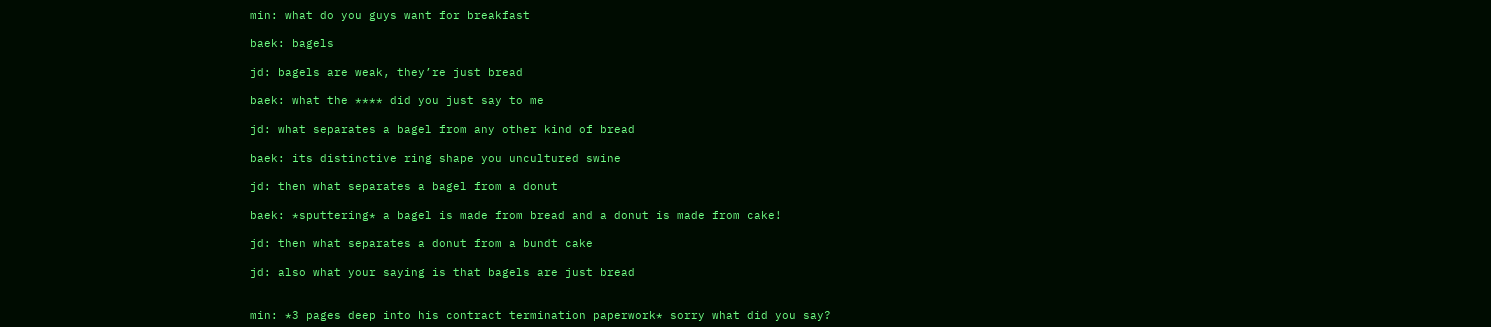min: what do you guys want for breakfast

baek: bagels

jd: bagels are weak, they’re just bread

baek: what the **** did you just say to me

jd: what separates a bagel from any other kind of bread

baek: its distinctive ring shape you uncultured swine

jd: then what separates a bagel from a donut

baek: *sputtering* a bagel is made from bread and a donut is made from cake!

jd: then what separates a donut from a bundt cake

jd: also what your saying is that bagels are just bread


min: *3 pages deep into his contract termination paperwork* sorry what did you say?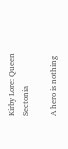Kirby Lore: Queen Sectonia

A hero is nothing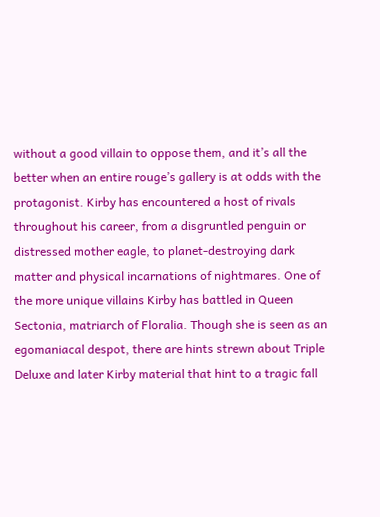without a good villain to oppose them, and it’s all the better when an entire rouge’s gallery is at odds with the protagonist. Kirby has encountered a host of rivals throughout his career, from a disgruntled penguin or distressed mother eagle, to planet-destroying dark matter and physical incarnations of nightmares. One of the more unique villains Kirby has battled in Queen Sectonia, matriarch of Floralia. Though she is seen as an egomaniacal despot, there are hints strewn about Triple Deluxe and later Kirby material that hint to a tragic fall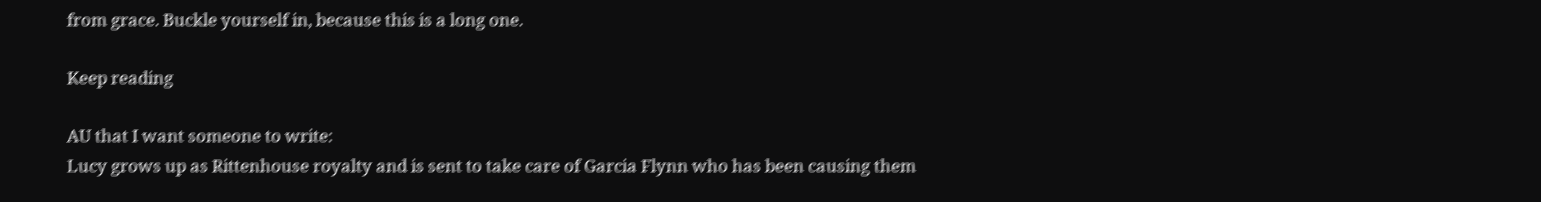from grace. Buckle yourself in, because this is a long one.

Keep reading

AU that I want someone to write:
Lucy grows up as Rittenhouse royalty and is sent to take care of Garcia Flynn who has been causing them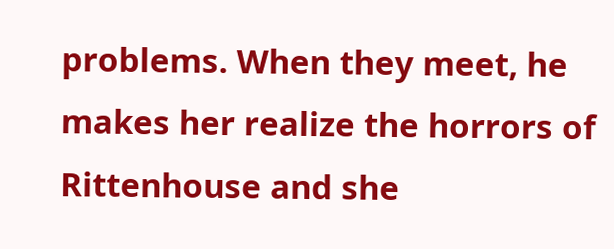problems. When they meet, he makes her realize the horrors of Rittenhouse and she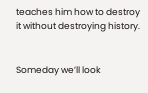teaches him how to destroy it without destroying history.


Someday we’ll look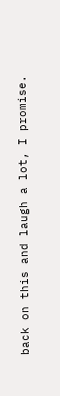back on this and laugh a lot, I promise.